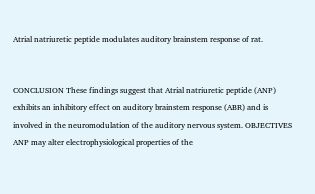Atrial natriuretic peptide modulates auditory brainstem response of rat.


CONCLUSION These findings suggest that Atrial natriuretic peptide (ANP) exhibits an inhibitory effect on auditory brainstem response (ABR) and is involved in the neuromodulation of the auditory nervous system. OBJECTIVES ANP may alter electrophysiological properties of the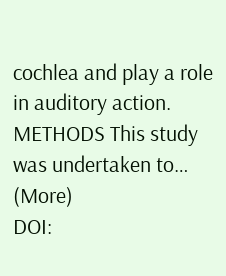cochlea and play a role in auditory action. METHODS This study was undertaken to… (More)
DOI: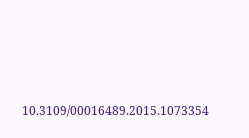10.3109/00016489.2015.1073354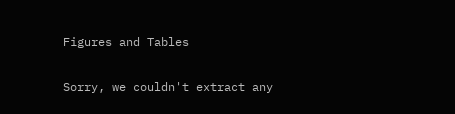Figures and Tables

Sorry, we couldn't extract any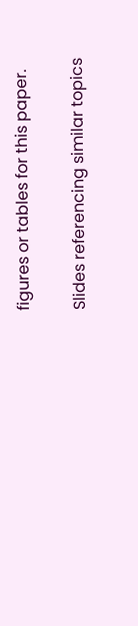figures or tables for this paper.

Slides referencing similar topics